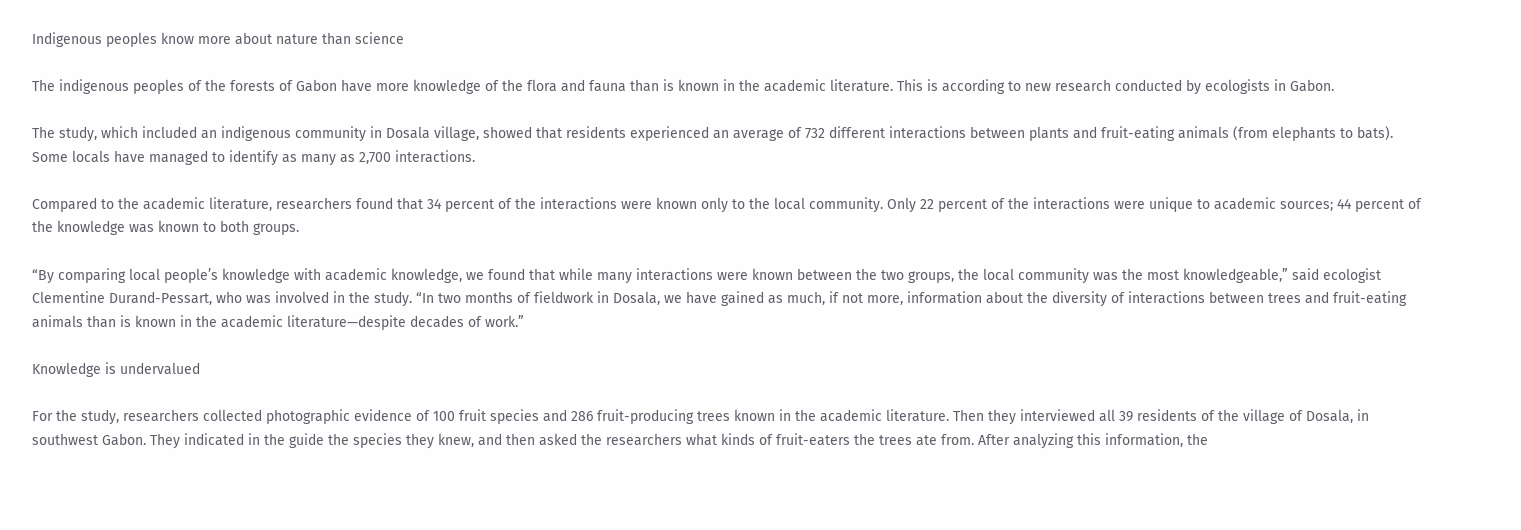Indigenous peoples know more about nature than science

The indigenous peoples of the forests of Gabon have more knowledge of the flora and fauna than is known in the academic literature. This is according to new research conducted by ecologists in Gabon.

The study, which included an indigenous community in Dosala village, showed that residents experienced an average of 732 different interactions between plants and fruit-eating animals (from elephants to bats). Some locals have managed to identify as many as 2,700 interactions.

Compared to the academic literature, researchers found that 34 percent of the interactions were known only to the local community. Only 22 percent of the interactions were unique to academic sources; 44 percent of the knowledge was known to both groups.

“By comparing local people’s knowledge with academic knowledge, we found that while many interactions were known between the two groups, the local community was the most knowledgeable,” said ecologist Clementine Durand-Pessart, who was involved in the study. “In two months of fieldwork in Dosala, we have gained as much, if not more, information about the diversity of interactions between trees and fruit-eating animals than is known in the academic literature—despite decades of work.”

Knowledge is undervalued

For the study, researchers collected photographic evidence of 100 fruit species and 286 fruit-producing trees known in the academic literature. Then they interviewed all 39 residents of the village of Dosala, in southwest Gabon. They indicated in the guide the species they knew, and then asked the researchers what kinds of fruit-eaters the trees ate from. After analyzing this information, the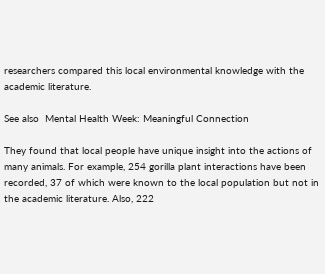researchers compared this local environmental knowledge with the academic literature.

See also  Mental Health Week: Meaningful Connection

They found that local people have unique insight into the actions of many animals. For example, 254 gorilla plant interactions have been recorded, 37 of which were known to the local population but not in the academic literature. Also, 222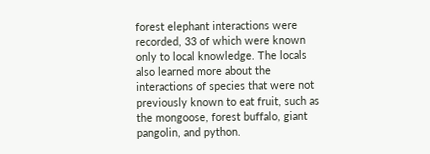forest elephant interactions were recorded, 33 of which were known only to local knowledge. The locals also learned more about the interactions of species that were not previously known to eat fruit, such as the mongoose, forest buffalo, giant pangolin, and python.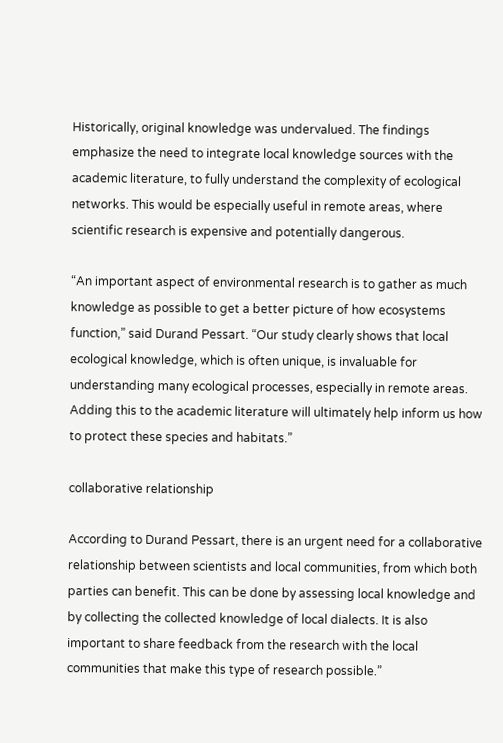Historically, original knowledge was undervalued. The findings emphasize the need to integrate local knowledge sources with the academic literature, to fully understand the complexity of ecological networks. This would be especially useful in remote areas, where scientific research is expensive and potentially dangerous.

“An important aspect of environmental research is to gather as much knowledge as possible to get a better picture of how ecosystems function,” said Durand Pessart. “Our study clearly shows that local ecological knowledge, which is often unique, is invaluable for understanding many ecological processes, especially in remote areas. Adding this to the academic literature will ultimately help inform us how to protect these species and habitats.”

collaborative relationship

According to Durand Pessart, there is an urgent need for a collaborative relationship between scientists and local communities, from which both parties can benefit. This can be done by assessing local knowledge and by collecting the collected knowledge of local dialects. It is also important to share feedback from the research with the local communities that make this type of research possible.”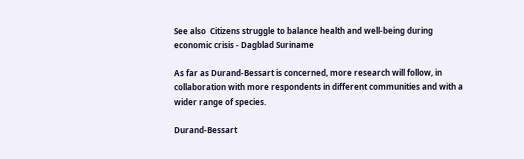See also  Citizens struggle to balance health and well-being during economic crisis - Dagblad Suriname

As far as Durand-Bessart is concerned, more research will follow, in collaboration with more respondents in different communities and with a wider range of species.

Durand-Bessart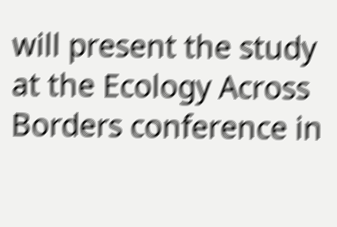will present the study at the Ecology Across Borders conference in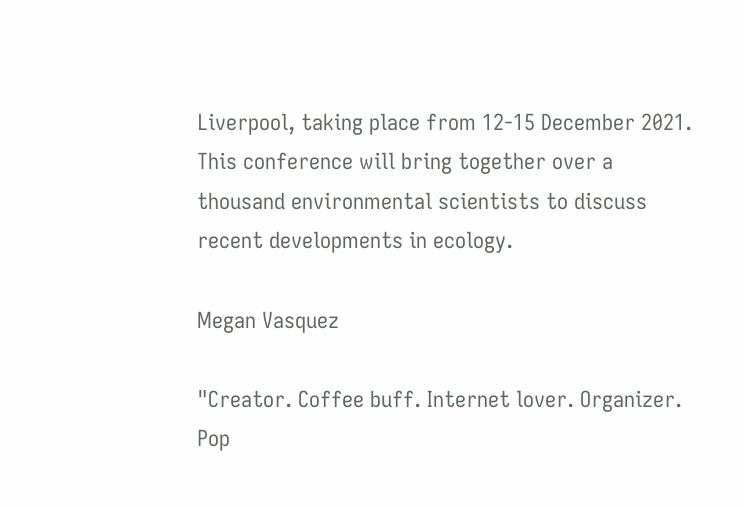Liverpool, taking place from 12-15 December 2021. This conference will bring together over a thousand environmental scientists to discuss recent developments in ecology.

Megan Vasquez

"Creator. Coffee buff. Internet lover. Organizer. Pop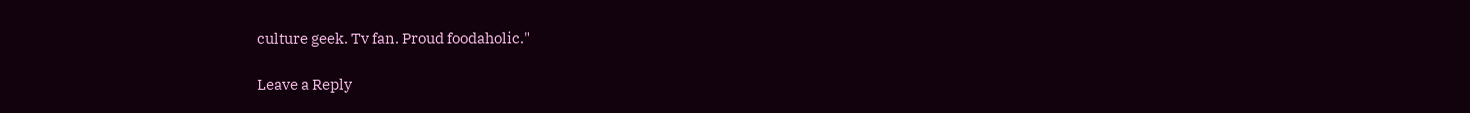culture geek. Tv fan. Proud foodaholic."

Leave a Reply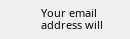Your email address will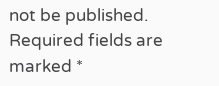not be published. Required fields are marked *